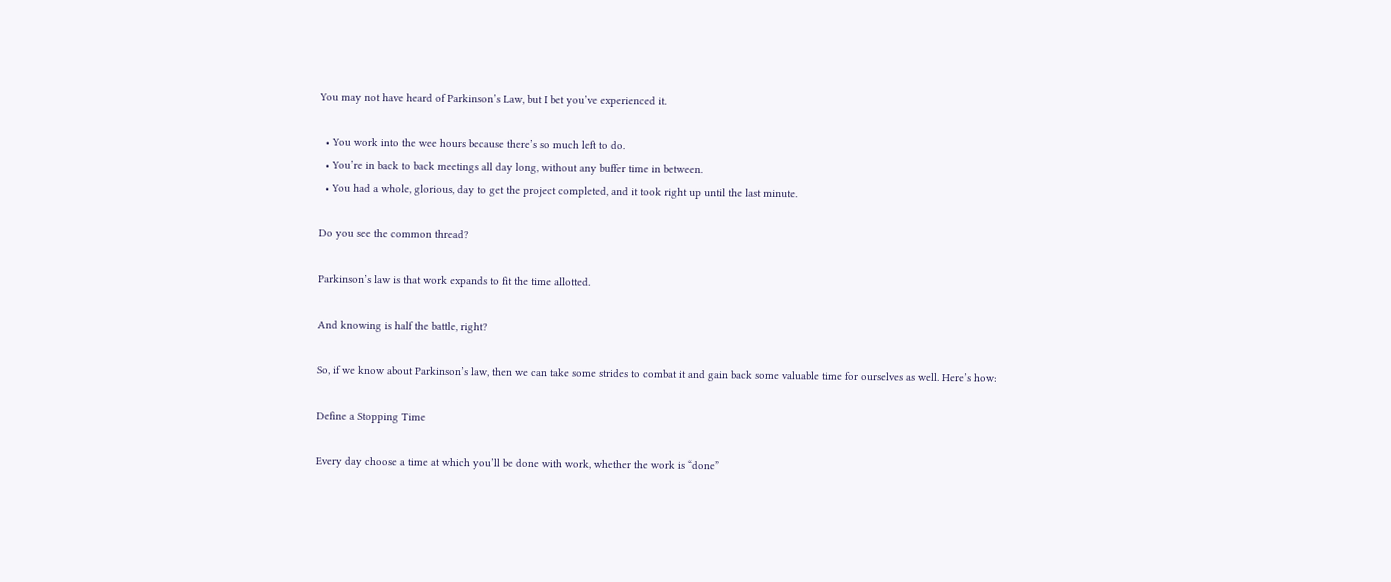You may not have heard of Parkinson’s Law, but I bet you’ve experienced it.

  • You work into the wee hours because there’s so much left to do.
  • You’re in back to back meetings all day long, without any buffer time in between.
  • You had a whole, glorious, day to get the project completed, and it took right up until the last minute.

Do you see the common thread?

Parkinson’s law is that work expands to fit the time allotted.

And knowing is half the battle, right?

So, if we know about Parkinson’s law, then we can take some strides to combat it and gain back some valuable time for ourselves as well. Here’s how:

Define a Stopping Time

Every day choose a time at which you’ll be done with work, whether the work is “done”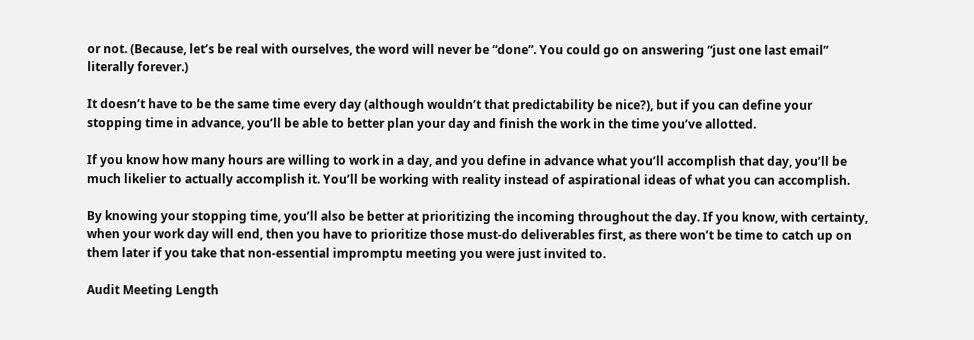or not. (Because, let’s be real with ourselves, the word will never be “done”. You could go on answering “just one last email” literally forever.)

It doesn’t have to be the same time every day (although wouldn’t that predictability be nice?), but if you can define your stopping time in advance, you’ll be able to better plan your day and finish the work in the time you’ve allotted.

If you know how many hours are willing to work in a day, and you define in advance what you’ll accomplish that day, you’ll be much likelier to actually accomplish it. You’ll be working with reality instead of aspirational ideas of what you can accomplish.

By knowing your stopping time, you’ll also be better at prioritizing the incoming throughout the day. If you know, with certainty, when your work day will end, then you have to prioritize those must-do deliverables first, as there won’t be time to catch up on them later if you take that non-essential impromptu meeting you were just invited to.

Audit Meeting Length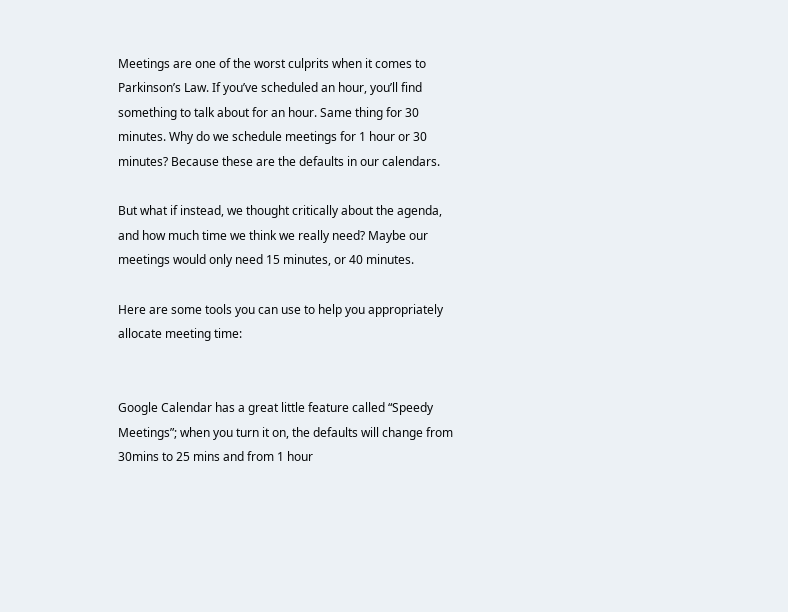Meetings are one of the worst culprits when it comes to Parkinson’s Law. If you’ve scheduled an hour, you’ll find something to talk about for an hour. Same thing for 30 minutes. Why do we schedule meetings for 1 hour or 30 minutes? Because these are the defaults in our calendars.

But what if instead, we thought critically about the agenda, and how much time we think we really need? Maybe our meetings would only need 15 minutes, or 40 minutes.

Here are some tools you can use to help you appropriately allocate meeting time:


Google Calendar has a great little feature called “Speedy Meetings”; when you turn it on, the defaults will change from 30mins to 25 mins and from 1 hour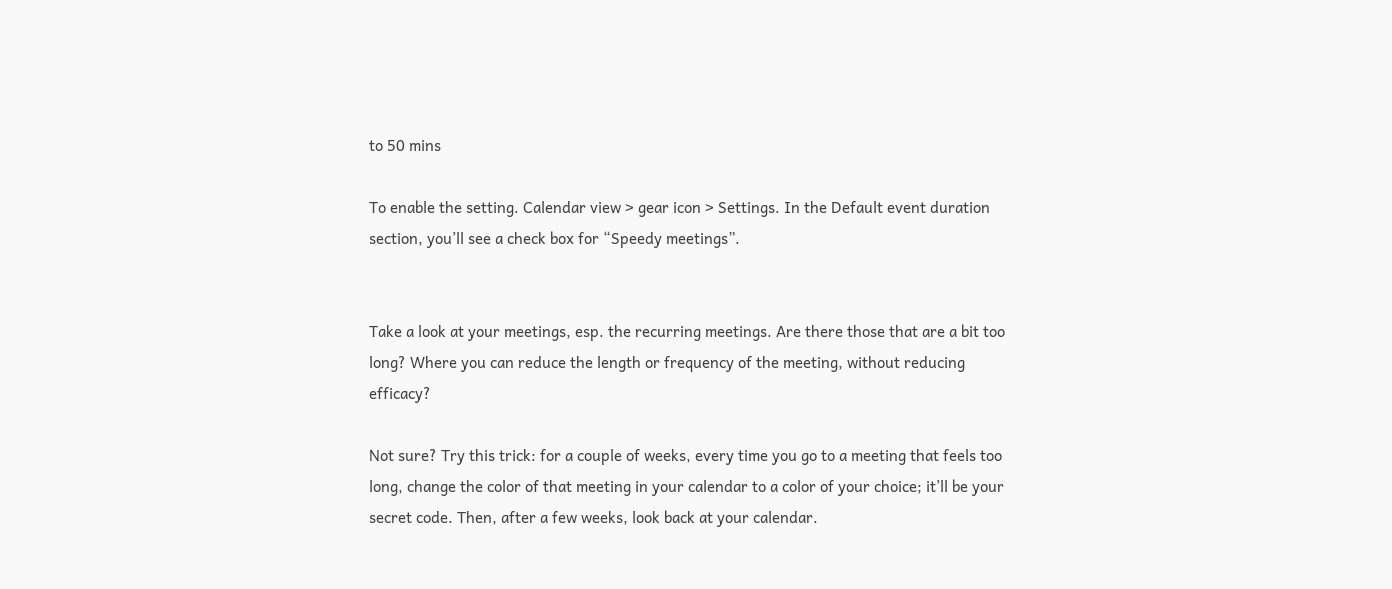to 50 mins

To enable the setting. Calendar view > gear icon > Settings. In the Default event duration section, you’ll see a check box for “Speedy meetings”.


Take a look at your meetings, esp. the recurring meetings. Are there those that are a bit too long? Where you can reduce the length or frequency of the meeting, without reducing efficacy?

Not sure? Try this trick: for a couple of weeks, every time you go to a meeting that feels too long, change the color of that meeting in your calendar to a color of your choice; it’ll be your secret code. Then, after a few weeks, look back at your calendar.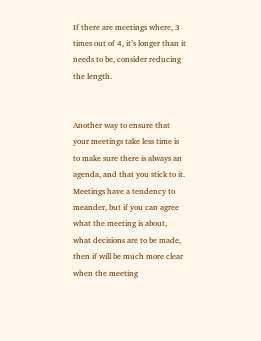If there are meetings where, 3 times out of 4, it’s longer than it needs to be, consider reducing the length.


Another way to ensure that your meetings take less time is to make sure there is always an agenda, and that you stick to it. Meetings have a tendency to meander, but if you can agree what the meeting is about, what decisions are to be made, then if will be much more clear when the meeting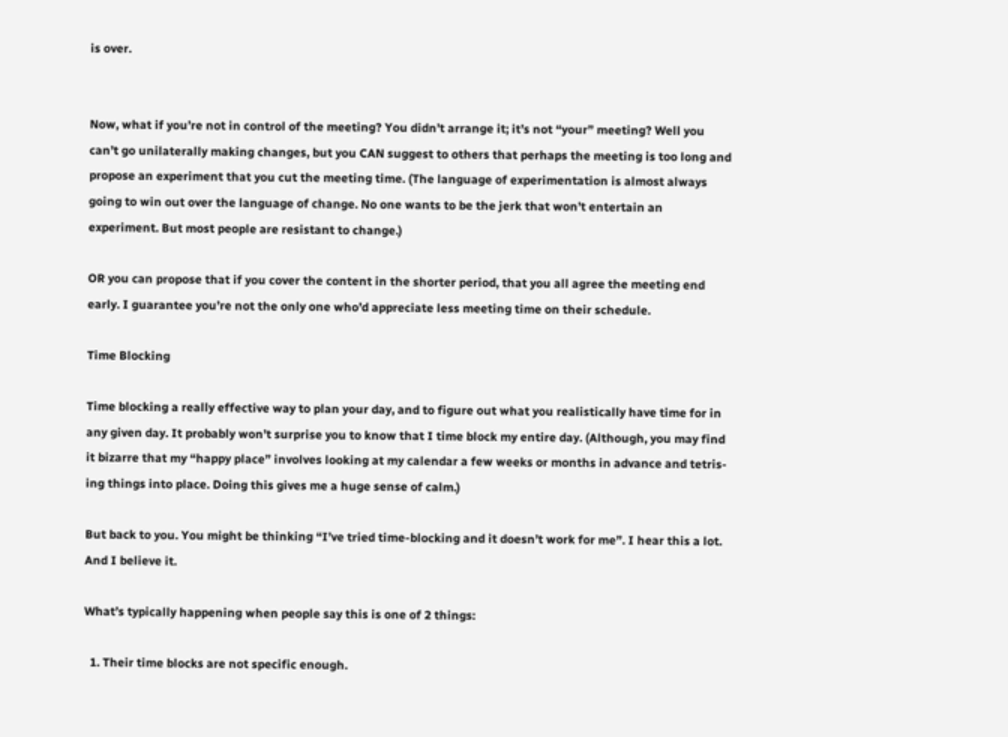is over.


Now, what if you’re not in control of the meeting? You didn’t arrange it; it’s not “your” meeting? Well you can’t go unilaterally making changes, but you CAN suggest to others that perhaps the meeting is too long and propose an experiment that you cut the meeting time. (The language of experimentation is almost always going to win out over the language of change. No one wants to be the jerk that won’t entertain an experiment. But most people are resistant to change.)

OR you can propose that if you cover the content in the shorter period, that you all agree the meeting end early. I guarantee you’re not the only one who’d appreciate less meeting time on their schedule.

Time Blocking

Time blocking a really effective way to plan your day, and to figure out what you realistically have time for in any given day. It probably won’t surprise you to know that I time block my entire day. (Although, you may find it bizarre that my “happy place” involves looking at my calendar a few weeks or months in advance and tetris-ing things into place. Doing this gives me a huge sense of calm.)

But back to you. You might be thinking “I’ve tried time-blocking and it doesn’t work for me”. I hear this a lot. And I believe it.

What’s typically happening when people say this is one of 2 things:

  1. Their time blocks are not specific enough.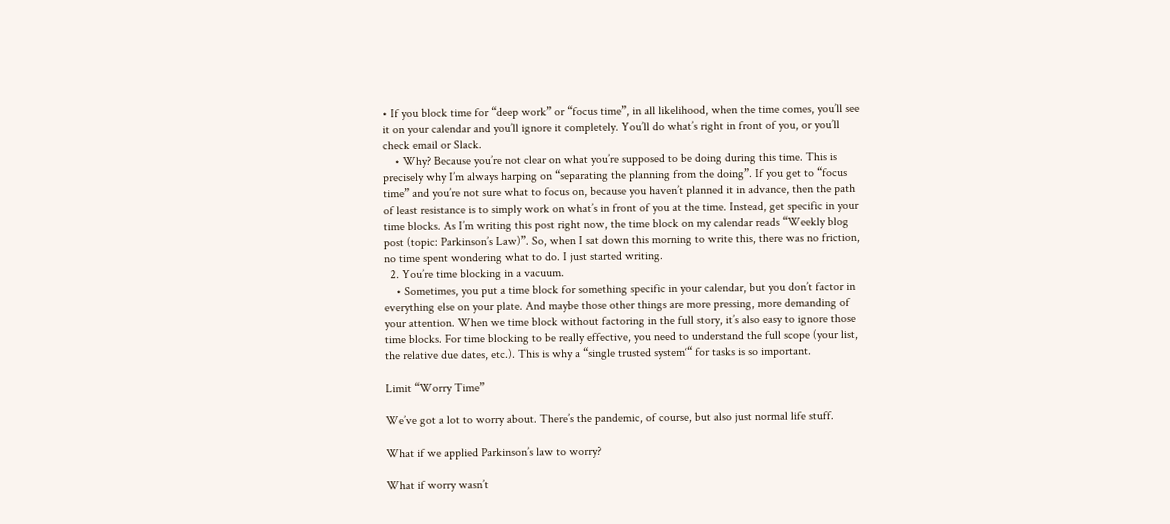• If you block time for “deep work” or “focus time”, in all likelihood, when the time comes, you’ll see it on your calendar and you’ll ignore it completely. You’ll do what’s right in front of you, or you’ll check email or Slack.
    • Why? Because you’re not clear on what you’re supposed to be doing during this time. This is precisely why I’m always harping on “separating the planning from the doing”. If you get to “focus time” and you’re not sure what to focus on, because you haven’t planned it in advance, then the path of least resistance is to simply work on what’s in front of you at the time. Instead, get specific in your time blocks. As I’m writing this post right now, the time block on my calendar reads “Weekly blog post (topic: Parkinson’s Law)”. So, when I sat down this morning to write this, there was no friction, no time spent wondering what to do. I just started writing.
  2. You’re time blocking in a vacuum.
    • Sometimes, you put a time block for something specific in your calendar, but you don’t factor in everything else on your plate. And maybe those other things are more pressing, more demanding of your attention. When we time block without factoring in the full story, it’s also easy to ignore those time blocks. For time blocking to be really effective, you need to understand the full scope (your list, the relative due dates, etc.). This is why a “single trusted system‘“ for tasks is so important.

Limit “Worry Time”

We’ve got a lot to worry about. There’s the pandemic, of course, but also just normal life stuff.

What if we applied Parkinson’s law to worry?

What if worry wasn’t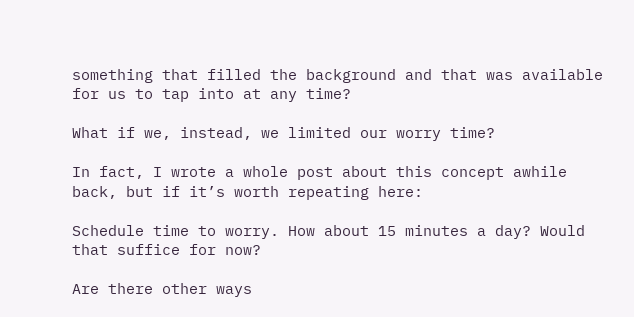something that filled the background and that was available for us to tap into at any time?

What if we, instead, we limited our worry time?

In fact, I wrote a whole post about this concept awhile back, but if it’s worth repeating here:

Schedule time to worry. How about 15 minutes a day? Would that suffice for now?

Are there other ways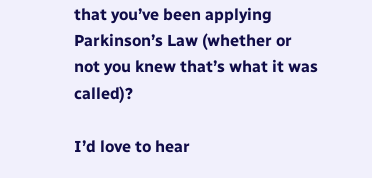that you’ve been applying Parkinson’s Law (whether or not you knew that’s what it was called)?

I’d love to hear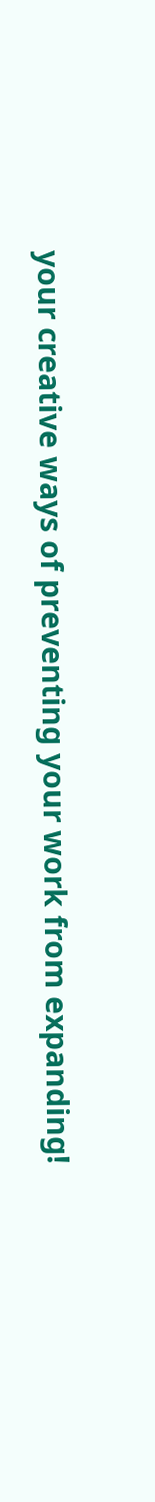your creative ways of preventing your work from expanding!